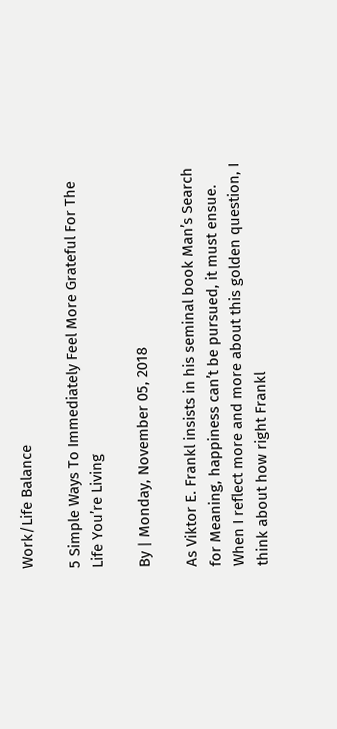Work/Life Balance

5 Simple Ways To Immediately Feel More Grateful For The Life You’re Living

By | Monday, November 05, 2018

As Viktor E. Frankl insists in his seminal book Man’s Search for Meaning, happiness can’t be pursued, it must ensue. When I reflect more and more about this golden question, I think about how right Frankl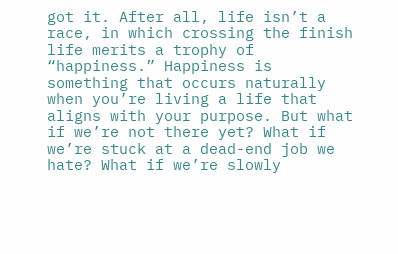got it. After all, life isn’t a race, in which crossing the finish life merits a trophy of “happiness.” Happiness is something that occurs naturally when you’re living a life that aligns with your purpose. But what if we’re not there yet? What if we’re stuck at a dead-end job we hate? What if we’re slowly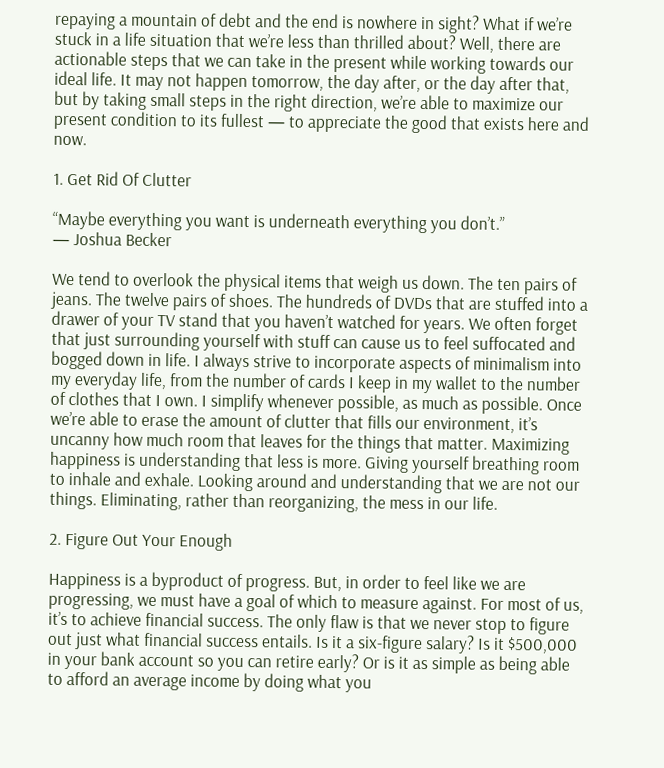repaying a mountain of debt and the end is nowhere in sight? What if we’re stuck in a life situation that we’re less than thrilled about? Well, there are actionable steps that we can take in the present while working towards our ideal life. It may not happen tomorrow, the day after, or the day after that, but by taking small steps in the right direction, we’re able to maximize our present condition to its fullest — to appreciate the good that exists here and now.

1. Get Rid Of Clutter

“Maybe everything you want is underneath everything you don’t.”
— Joshua Becker

We tend to overlook the physical items that weigh us down. The ten pairs of jeans. The twelve pairs of shoes. The hundreds of DVDs that are stuffed into a drawer of your TV stand that you haven’t watched for years. We often forget that just surrounding yourself with stuff can cause us to feel suffocated and bogged down in life. I always strive to incorporate aspects of minimalism into my everyday life, from the number of cards I keep in my wallet to the number of clothes that I own. I simplify whenever possible, as much as possible. Once we’re able to erase the amount of clutter that fills our environment, it’s uncanny how much room that leaves for the things that matter. Maximizing happiness is understanding that less is more. Giving yourself breathing room to inhale and exhale. Looking around and understanding that we are not our things. Eliminating, rather than reorganizing, the mess in our life.

2. Figure Out Your Enough

Happiness is a byproduct of progress. But, in order to feel like we are progressing, we must have a goal of which to measure against. For most of us, it’s to achieve financial success. The only flaw is that we never stop to figure out just what financial success entails. Is it a six-figure salary? Is it $500,000 in your bank account so you can retire early? Or is it as simple as being able to afford an average income by doing what you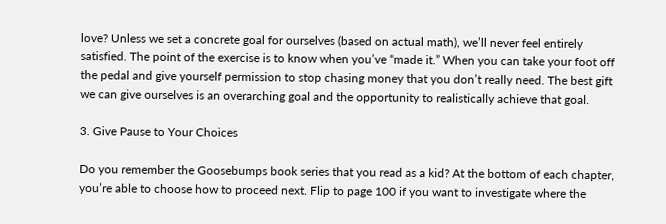love? Unless we set a concrete goal for ourselves (based on actual math), we’ll never feel entirely satisfied. The point of the exercise is to know when you’ve “made it.” When you can take your foot off the pedal and give yourself permission to stop chasing money that you don’t really need. The best gift we can give ourselves is an overarching goal and the opportunity to realistically achieve that goal.

3. Give Pause to Your Choices

Do you remember the Goosebumps book series that you read as a kid? At the bottom of each chapter, you’re able to choose how to proceed next. Flip to page 100 if you want to investigate where the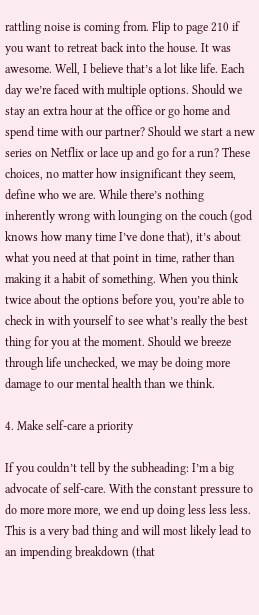rattling noise is coming from. Flip to page 210 if you want to retreat back into the house. It was awesome. Well, I believe that’s a lot like life. Each day we’re faced with multiple options. Should we stay an extra hour at the office or go home and spend time with our partner? Should we start a new series on Netflix or lace up and go for a run? These choices, no matter how insignificant they seem, define who we are. While there’s nothing inherently wrong with lounging on the couch (god knows how many time I’ve done that), it’s about what you need at that point in time, rather than making it a habit of something. When you think twice about the options before you, you’re able to check in with yourself to see what’s really the best thing for you at the moment. Should we breeze through life unchecked, we may be doing more damage to our mental health than we think.

4. Make self-care a priority

If you couldn’t tell by the subheading: I’m a big advocate of self-care. With the constant pressure to do more more more, we end up doing less less less. This is a very bad thing and will most likely lead to an impending breakdown (that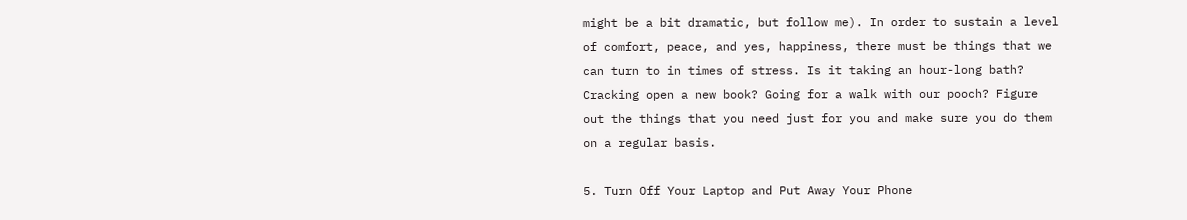might be a bit dramatic, but follow me). In order to sustain a level of comfort, peace, and yes, happiness, there must be things that we can turn to in times of stress. Is it taking an hour-long bath? Cracking open a new book? Going for a walk with our pooch? Figure out the things that you need just for you and make sure you do them on a regular basis.

5. Turn Off Your Laptop and Put Away Your Phone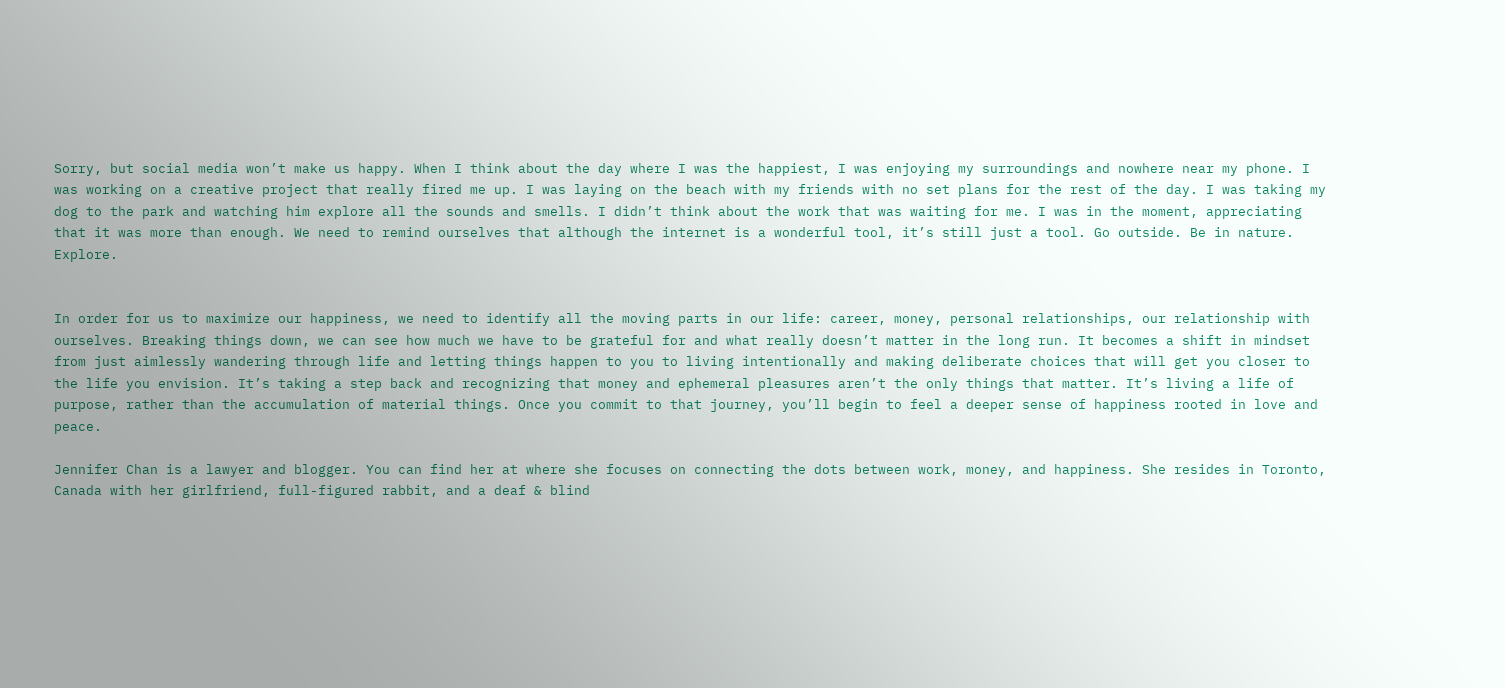Sorry, but social media won’t make us happy. When I think about the day where I was the happiest, I was enjoying my surroundings and nowhere near my phone. I was working on a creative project that really fired me up. I was laying on the beach with my friends with no set plans for the rest of the day. I was taking my dog to the park and watching him explore all the sounds and smells. I didn’t think about the work that was waiting for me. I was in the moment, appreciating that it was more than enough. We need to remind ourselves that although the internet is a wonderful tool, it’s still just a tool. Go outside. Be in nature. Explore.


In order for us to maximize our happiness, we need to identify all the moving parts in our life: career, money, personal relationships, our relationship with ourselves. Breaking things down, we can see how much we have to be grateful for and what really doesn’t matter in the long run. It becomes a shift in mindset from just aimlessly wandering through life and letting things happen to you to living intentionally and making deliberate choices that will get you closer to the life you envision. It’s taking a step back and recognizing that money and ephemeral pleasures aren’t the only things that matter. It’s living a life of purpose, rather than the accumulation of material things. Once you commit to that journey, you’ll begin to feel a deeper sense of happiness rooted in love and peace.

Jennifer Chan is a lawyer and blogger. You can find her at where she focuses on connecting the dots between work, money, and happiness. She resides in Toronto, Canada with her girlfriend, full-figured rabbit, and a deaf & blind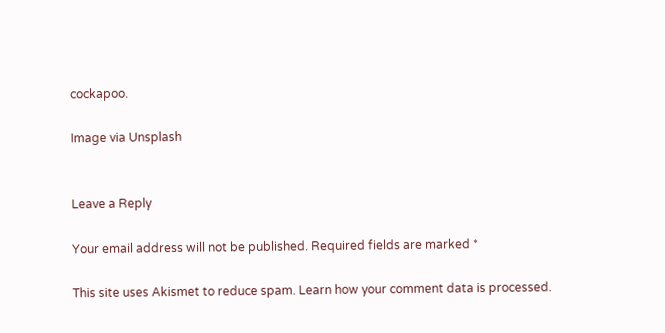cockapoo.

Image via Unsplash


Leave a Reply

Your email address will not be published. Required fields are marked *

This site uses Akismet to reduce spam. Learn how your comment data is processed.